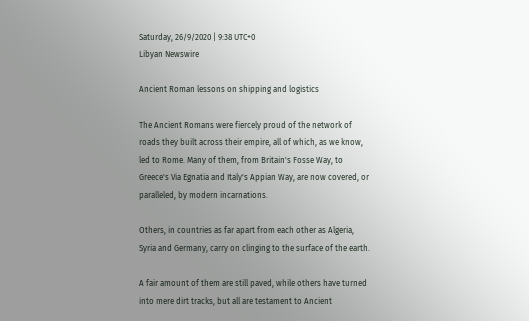Saturday, 26/9/2020 | 9:38 UTC+0
Libyan Newswire

Ancient Roman lessons on shipping and logistics

The Ancient Romans were fiercely proud of the network of roads they built across their empire, all of which, as we know, led to Rome. Many of them, from Britain's Fosse Way, to Greece's Via Egnatia and Italy's Appian Way, are now covered, or paralleled, by modern incarnations.

Others, in countries as far apart from each other as Algeria, Syria and Germany, carry on clinging to the surface of the earth.

A fair amount of them are still paved, while others have turned into mere dirt tracks, but all are testament to Ancient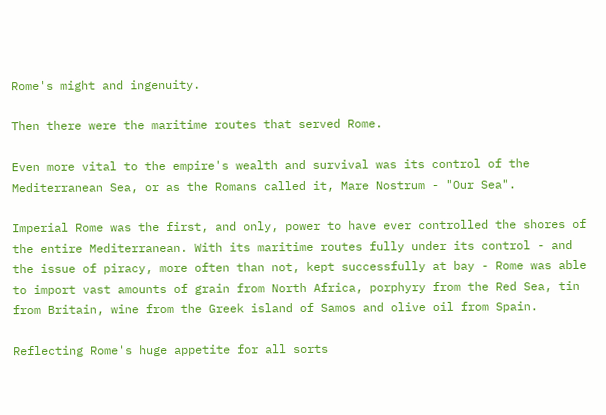Rome's might and ingenuity.

Then there were the maritime routes that served Rome.

Even more vital to the empire's wealth and survival was its control of the Mediterranean Sea, or as the Romans called it, Mare Nostrum - "Our Sea".

Imperial Rome was the first, and only, power to have ever controlled the shores of the entire Mediterranean. With its maritime routes fully under its control - and the issue of piracy, more often than not, kept successfully at bay - Rome was able to import vast amounts of grain from North Africa, porphyry from the Red Sea, tin from Britain, wine from the Greek island of Samos and olive oil from Spain.

Reflecting Rome's huge appetite for all sorts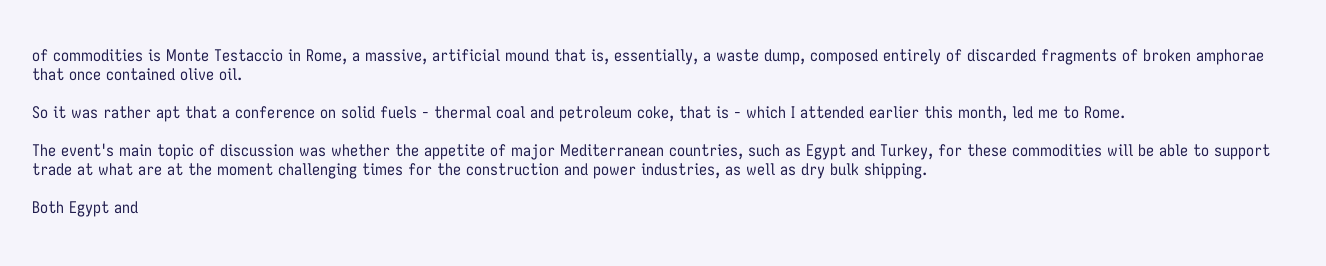of commodities is Monte Testaccio in Rome, a massive, artificial mound that is, essentially, a waste dump, composed entirely of discarded fragments of broken amphorae that once contained olive oil.

So it was rather apt that a conference on solid fuels - thermal coal and petroleum coke, that is - which I attended earlier this month, led me to Rome.

The event's main topic of discussion was whether the appetite of major Mediterranean countries, such as Egypt and Turkey, for these commodities will be able to support trade at what are at the moment challenging times for the construction and power industries, as well as dry bulk shipping.

Both Egypt and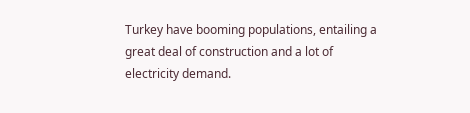Turkey have booming populations, entailing a great deal of construction and a lot of electricity demand.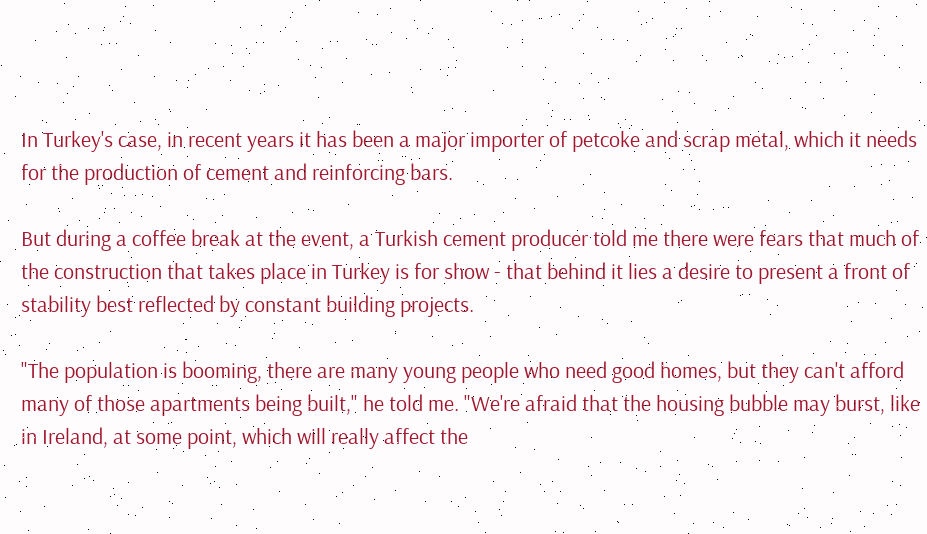In Turkey's case, in recent years it has been a major importer of petcoke and scrap metal, which it needs for the production of cement and reinforcing bars.

But during a coffee break at the event, a Turkish cement producer told me there were fears that much of the construction that takes place in Turkey is for show - that behind it lies a desire to present a front of stability best reflected by constant building projects.

"The population is booming, there are many young people who need good homes, but they can't afford many of those apartments being built," he told me. "We're afraid that the housing bubble may burst, like in Ireland, at some point, which will really affect the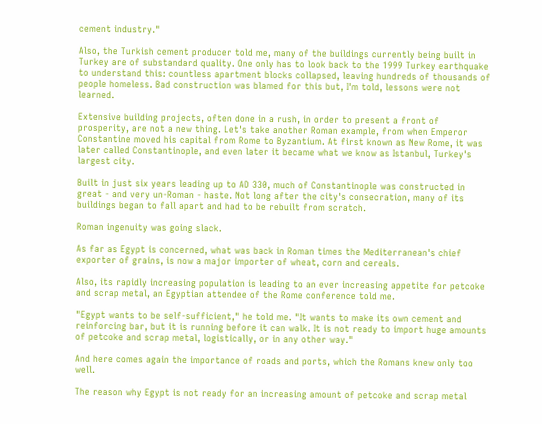cement industry."

Also, the Turkish cement producer told me, many of the buildings currently being built in Turkey are of substandard quality. One only has to look back to the 1999 Turkey earthquake to understand this: countless apartment blocks collapsed, leaving hundreds of thousands of people homeless. Bad construction was blamed for this but, I'm told, lessons were not learned.

Extensive building projects, often done in a rush, in order to present a front of prosperity, are not a new thing. Let's take another Roman example, from when Emperor Constantine moved his capital from Rome to Byzantium. At first known as New Rome, it was later called Constantinople, and even later it became what we know as Istanbul, Turkey's largest city.

Built in just six years leading up to AD 330, much of Constantinople was constructed in great - and very un-Roman - haste. Not long after the city's consecration, many of its buildings began to fall apart and had to be rebuilt from scratch.

Roman ingenuity was going slack.

As far as Egypt is concerned, what was back in Roman times the Mediterranean's chief exporter of grains, is now a major importer of wheat, corn and cereals.

Also, its rapidly increasing population is leading to an ever increasing appetite for petcoke and scrap metal, an Egyptian attendee of the Rome conference told me.

"Egypt wants to be self-sufficient," he told me. "It wants to make its own cement and reinforcing bar, but it is running before it can walk. It is not ready to import huge amounts of petcoke and scrap metal, logistically, or in any other way."

And here comes again the importance of roads and ports, which the Romans knew only too well.

The reason why Egypt is not ready for an increasing amount of petcoke and scrap metal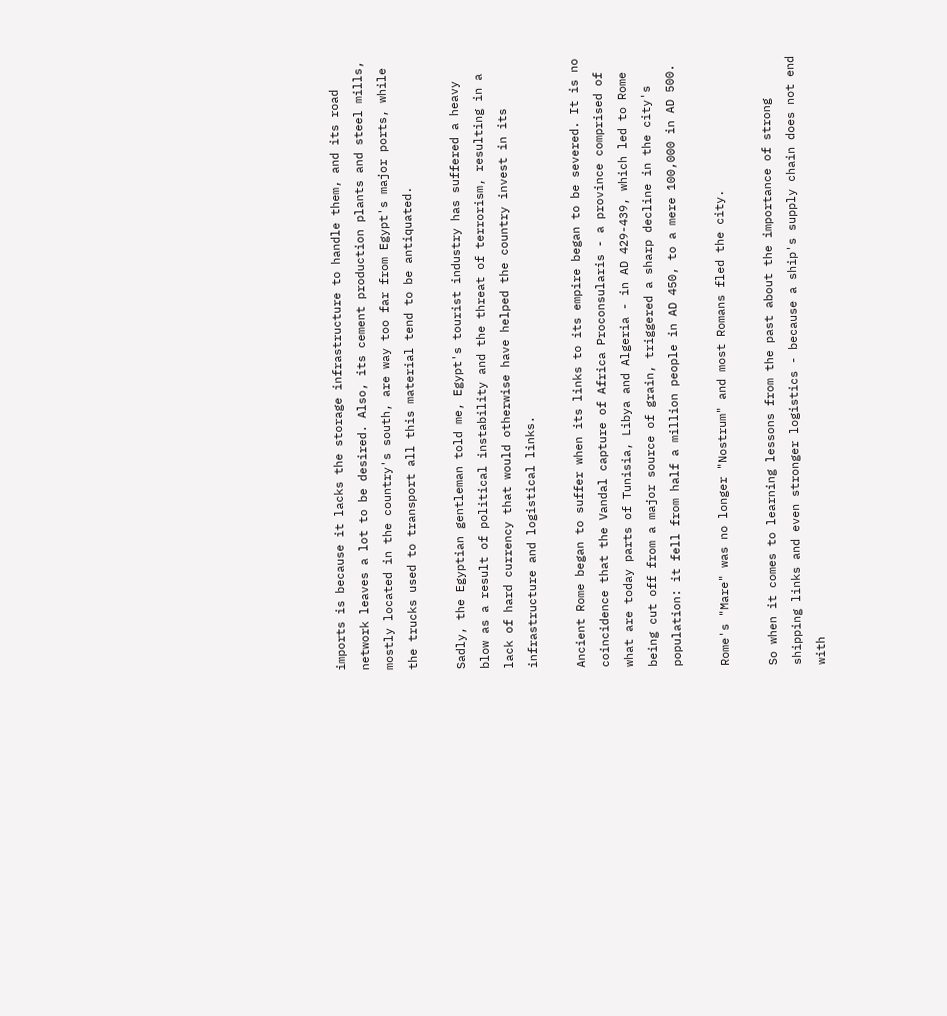imports is because it lacks the storage infrastructure to handle them, and its road network leaves a lot to be desired. Also, its cement production plants and steel mills, mostly located in the country's south, are way too far from Egypt's major ports, while the trucks used to transport all this material tend to be antiquated.

Sadly, the Egyptian gentleman told me, Egypt's tourist industry has suffered a heavy blow as a result of political instability and the threat of terrorism, resulting in a lack of hard currency that would otherwise have helped the country invest in its infrastructure and logistical links.

Ancient Rome began to suffer when its links to its empire began to be severed. It is no coincidence that the Vandal capture of Africa Proconsularis - a province comprised of what are today parts of Tunisia, Libya and Algeria - in AD 429-439, which led to Rome being cut off from a major source of grain, triggered a sharp decline in the city's population: it fell from half a million people in AD 450, to a mere 100,000 in AD 500.

Rome's "Mare" was no longer "Nostrum" and most Romans fled the city.

So when it comes to learning lessons from the past about the importance of strong shipping links and even stronger logistics - because a ship's supply chain does not end with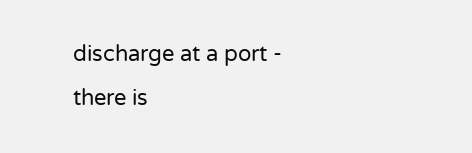discharge at a port - there is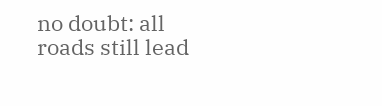no doubt: all roads still lead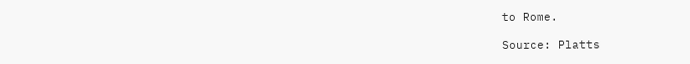to Rome.

Source: Platts